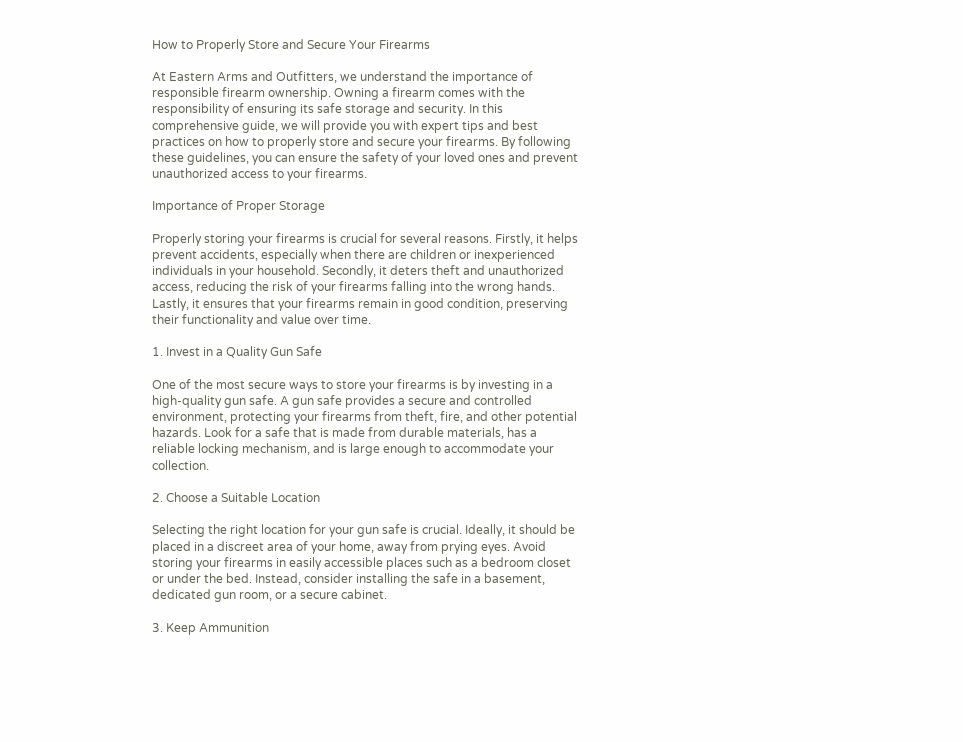How to Properly Store and Secure Your Firearms

At Eastern Arms and Outfitters, we understand the importance of responsible firearm ownership. Owning a firearm comes with the responsibility of ensuring its safe storage and security. In this comprehensive guide, we will provide you with expert tips and best practices on how to properly store and secure your firearms. By following these guidelines, you can ensure the safety of your loved ones and prevent unauthorized access to your firearms.

Importance of Proper Storage

Properly storing your firearms is crucial for several reasons. Firstly, it helps prevent accidents, especially when there are children or inexperienced individuals in your household. Secondly, it deters theft and unauthorized access, reducing the risk of your firearms falling into the wrong hands. Lastly, it ensures that your firearms remain in good condition, preserving their functionality and value over time.

1. Invest in a Quality Gun Safe

One of the most secure ways to store your firearms is by investing in a high-quality gun safe. A gun safe provides a secure and controlled environment, protecting your firearms from theft, fire, and other potential hazards. Look for a safe that is made from durable materials, has a reliable locking mechanism, and is large enough to accommodate your collection.

2. Choose a Suitable Location

Selecting the right location for your gun safe is crucial. Ideally, it should be placed in a discreet area of your home, away from prying eyes. Avoid storing your firearms in easily accessible places such as a bedroom closet or under the bed. Instead, consider installing the safe in a basement, dedicated gun room, or a secure cabinet.

3. Keep Ammunition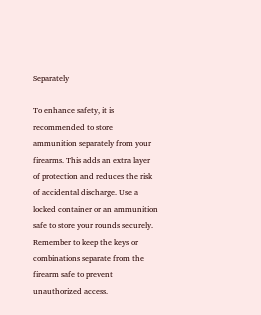Separately

To enhance safety, it is recommended to store ammunition separately from your firearms. This adds an extra layer of protection and reduces the risk of accidental discharge. Use a locked container or an ammunition safe to store your rounds securely. Remember to keep the keys or combinations separate from the firearm safe to prevent unauthorized access.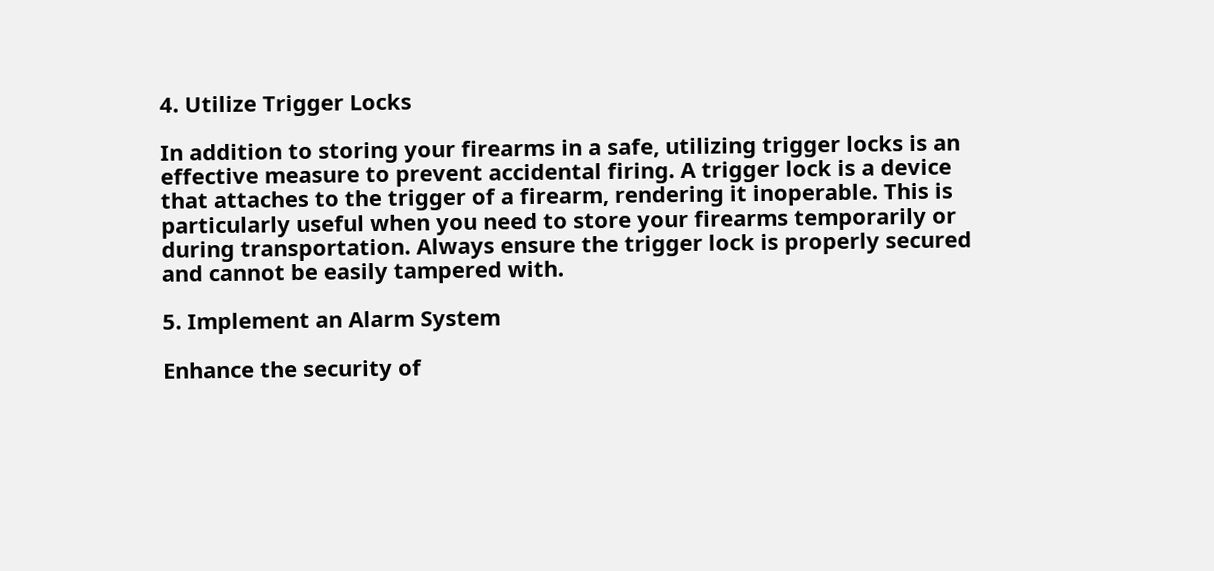4. Utilize Trigger Locks

In addition to storing your firearms in a safe, utilizing trigger locks is an effective measure to prevent accidental firing. A trigger lock is a device that attaches to the trigger of a firearm, rendering it inoperable. This is particularly useful when you need to store your firearms temporarily or during transportation. Always ensure the trigger lock is properly secured and cannot be easily tampered with.

5. Implement an Alarm System

Enhance the security of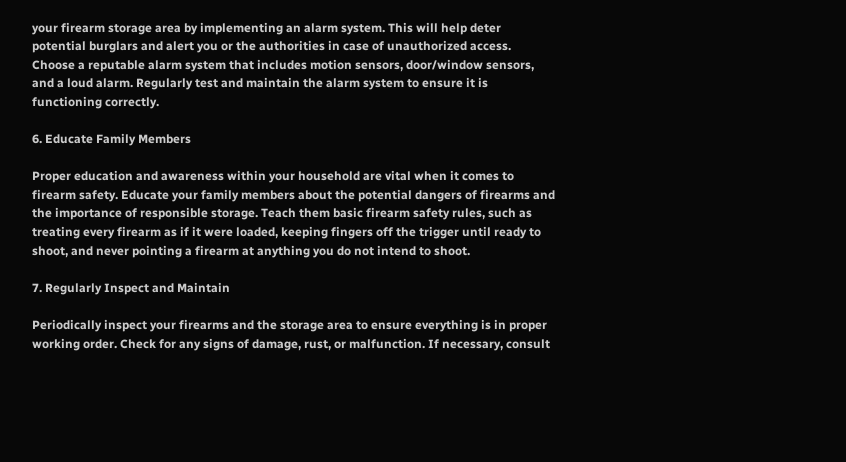your firearm storage area by implementing an alarm system. This will help deter potential burglars and alert you or the authorities in case of unauthorized access. Choose a reputable alarm system that includes motion sensors, door/window sensors, and a loud alarm. Regularly test and maintain the alarm system to ensure it is functioning correctly.

6. Educate Family Members

Proper education and awareness within your household are vital when it comes to firearm safety. Educate your family members about the potential dangers of firearms and the importance of responsible storage. Teach them basic firearm safety rules, such as treating every firearm as if it were loaded, keeping fingers off the trigger until ready to shoot, and never pointing a firearm at anything you do not intend to shoot.

7. Regularly Inspect and Maintain

Periodically inspect your firearms and the storage area to ensure everything is in proper working order. Check for any signs of damage, rust, or malfunction. If necessary, consult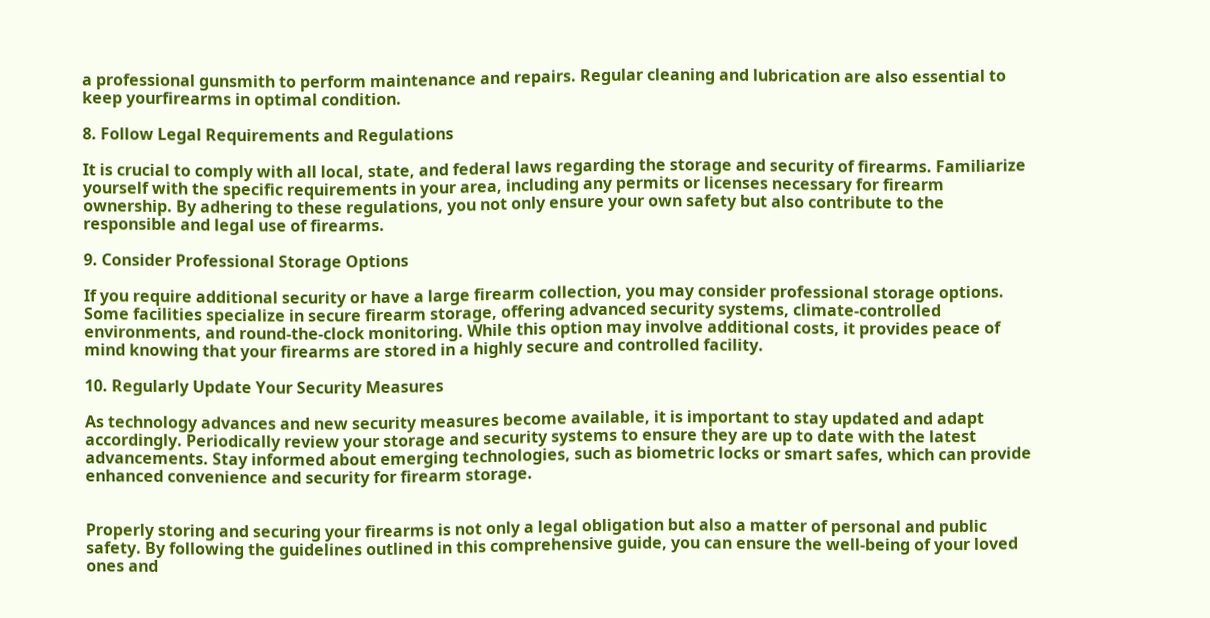a professional gunsmith to perform maintenance and repairs. Regular cleaning and lubrication are also essential to keep yourfirearms in optimal condition.

8. Follow Legal Requirements and Regulations

It is crucial to comply with all local, state, and federal laws regarding the storage and security of firearms. Familiarize yourself with the specific requirements in your area, including any permits or licenses necessary for firearm ownership. By adhering to these regulations, you not only ensure your own safety but also contribute to the responsible and legal use of firearms.

9. Consider Professional Storage Options

If you require additional security or have a large firearm collection, you may consider professional storage options. Some facilities specialize in secure firearm storage, offering advanced security systems, climate-controlled environments, and round-the-clock monitoring. While this option may involve additional costs, it provides peace of mind knowing that your firearms are stored in a highly secure and controlled facility.

10. Regularly Update Your Security Measures

As technology advances and new security measures become available, it is important to stay updated and adapt accordingly. Periodically review your storage and security systems to ensure they are up to date with the latest advancements. Stay informed about emerging technologies, such as biometric locks or smart safes, which can provide enhanced convenience and security for firearm storage.


Properly storing and securing your firearms is not only a legal obligation but also a matter of personal and public safety. By following the guidelines outlined in this comprehensive guide, you can ensure the well-being of your loved ones and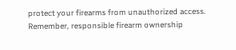protect your firearms from unauthorized access. Remember, responsible firearm ownership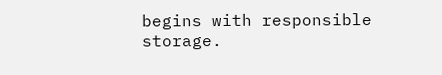begins with responsible storage.